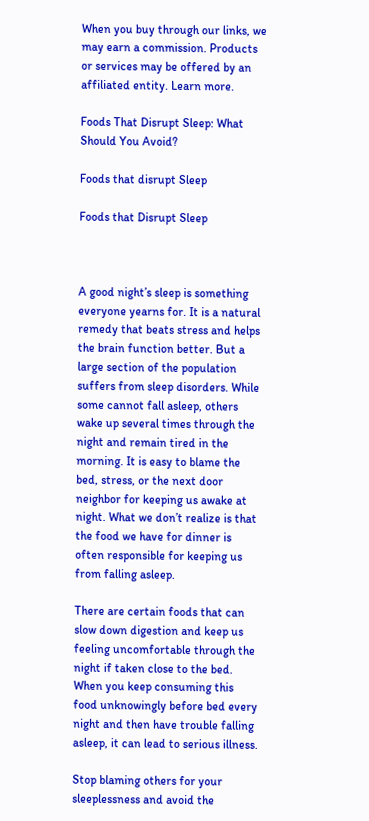When you buy through our links, we may earn a commission. Products or services may be offered by an affiliated entity. Learn more.

Foods That Disrupt Sleep: What Should You Avoid?

Foods that disrupt Sleep

Foods that Disrupt Sleep



A good night’s sleep is something everyone yearns for. It is a natural remedy that beats stress and helps the brain function better. But a large section of the population suffers from sleep disorders. While some cannot fall asleep, others wake up several times through the night and remain tired in the morning. It is easy to blame the bed, stress, or the next door neighbor for keeping us awake at night. What we don’t realize is that the food we have for dinner is often responsible for keeping us from falling asleep.

There are certain foods that can slow down digestion and keep us feeling uncomfortable through the night if taken close to the bed. When you keep consuming this food unknowingly before bed every night and then have trouble falling asleep, it can lead to serious illness.

Stop blaming others for your sleeplessness and avoid the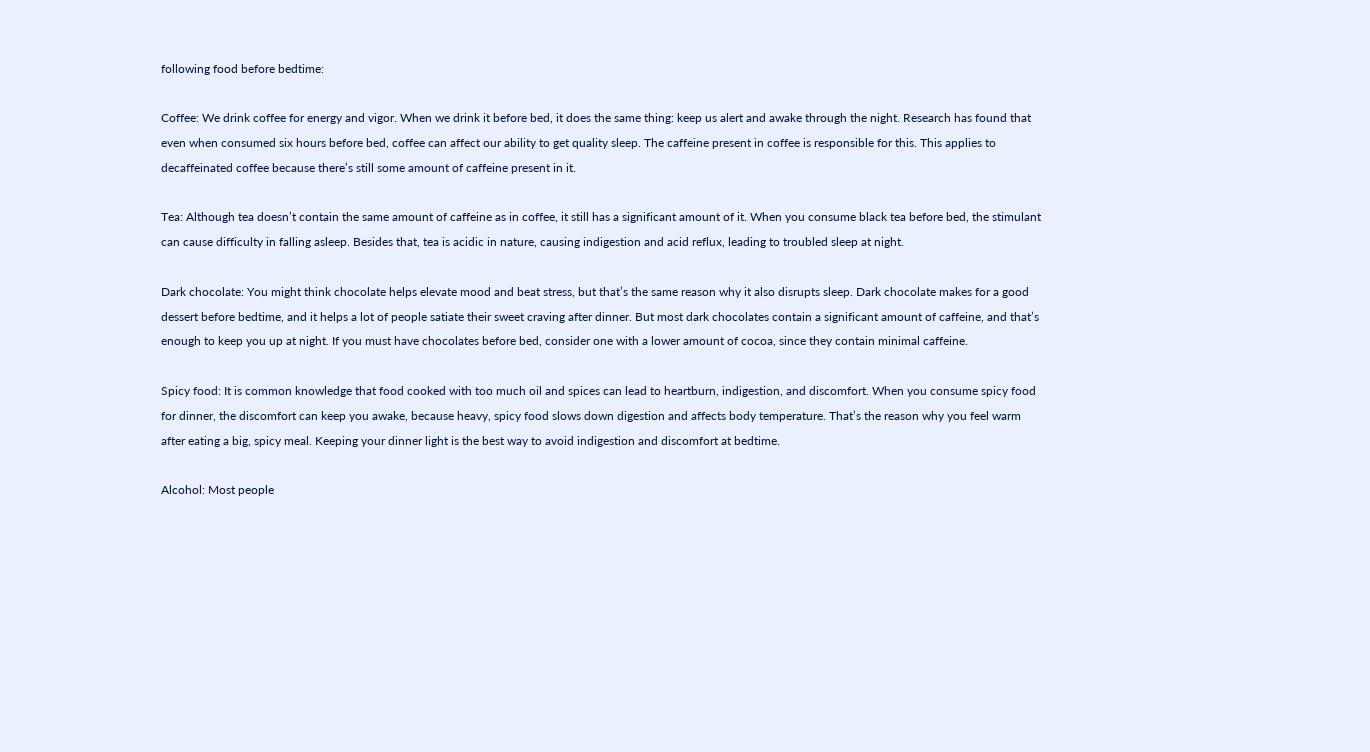following food before bedtime:

Coffee: We drink coffee for energy and vigor. When we drink it before bed, it does the same thing: keep us alert and awake through the night. Research has found that even when consumed six hours before bed, coffee can affect our ability to get quality sleep. The caffeine present in coffee is responsible for this. This applies to decaffeinated coffee because there’s still some amount of caffeine present in it.

Tea: Although tea doesn’t contain the same amount of caffeine as in coffee, it still has a significant amount of it. When you consume black tea before bed, the stimulant can cause difficulty in falling asleep. Besides that, tea is acidic in nature, causing indigestion and acid reflux, leading to troubled sleep at night.

Dark chocolate: You might think chocolate helps elevate mood and beat stress, but that’s the same reason why it also disrupts sleep. Dark chocolate makes for a good dessert before bedtime, and it helps a lot of people satiate their sweet craving after dinner. But most dark chocolates contain a significant amount of caffeine, and that’s enough to keep you up at night. If you must have chocolates before bed, consider one with a lower amount of cocoa, since they contain minimal caffeine.

Spicy food: It is common knowledge that food cooked with too much oil and spices can lead to heartburn, indigestion, and discomfort. When you consume spicy food for dinner, the discomfort can keep you awake, because heavy, spicy food slows down digestion and affects body temperature. That’s the reason why you feel warm after eating a big, spicy meal. Keeping your dinner light is the best way to avoid indigestion and discomfort at bedtime.

Alcohol: Most people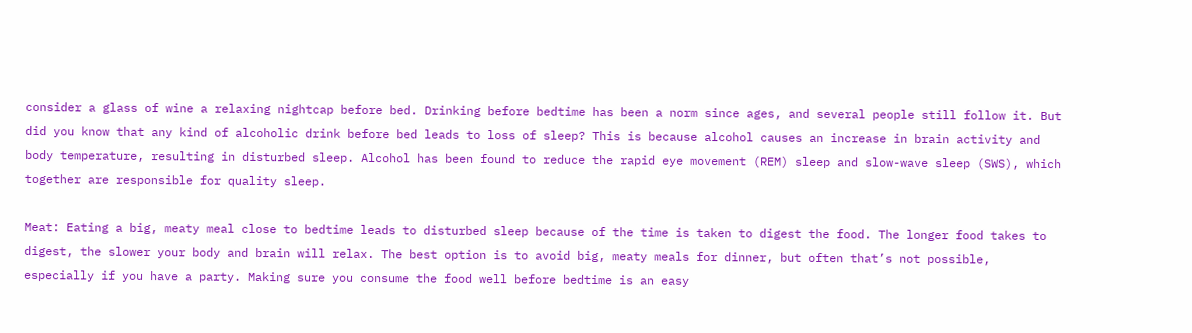consider a glass of wine a relaxing nightcap before bed. Drinking before bedtime has been a norm since ages, and several people still follow it. But did you know that any kind of alcoholic drink before bed leads to loss of sleep? This is because alcohol causes an increase in brain activity and body temperature, resulting in disturbed sleep. Alcohol has been found to reduce the rapid eye movement (REM) sleep and slow-wave sleep (SWS), which together are responsible for quality sleep.

Meat: Eating a big, meaty meal close to bedtime leads to disturbed sleep because of the time is taken to digest the food. The longer food takes to digest, the slower your body and brain will relax. The best option is to avoid big, meaty meals for dinner, but often that’s not possible, especially if you have a party. Making sure you consume the food well before bedtime is an easy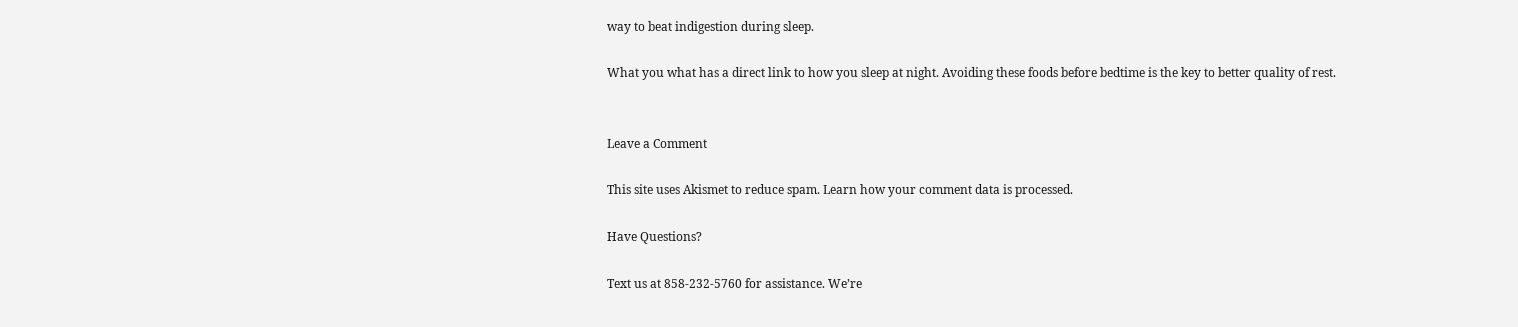way to beat indigestion during sleep.

What you what has a direct link to how you sleep at night. Avoiding these foods before bedtime is the key to better quality of rest.


Leave a Comment

This site uses Akismet to reduce spam. Learn how your comment data is processed.

Have Questions?

Text us at 858-232-5760 for assistance. We’re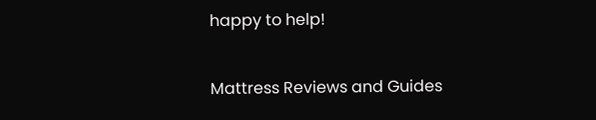happy to help!

Mattress Reviews and Guides